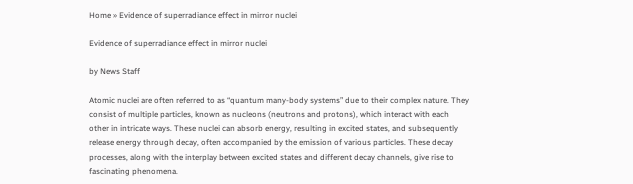Home » Evidence of superradiance effect in mirror nuclei

Evidence of superradiance effect in mirror nuclei

by News Staff

Atomic nuclei are often referred to as “quantum many-body systems” due to their complex nature. They consist of multiple particles, known as nucleons (neutrons and protons), which interact with each other in intricate ways. These nuclei can absorb energy, resulting in excited states, and subsequently release energy through decay, often accompanied by the emission of various particles. These decay processes, along with the interplay between excited states and different decay channels, give rise to fascinating phenomena.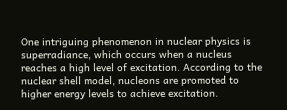One intriguing phenomenon in nuclear physics is superradiance, which occurs when a nucleus reaches a high level of excitation. According to the nuclear shell model, nucleons are promoted to higher energy levels to achieve excitation.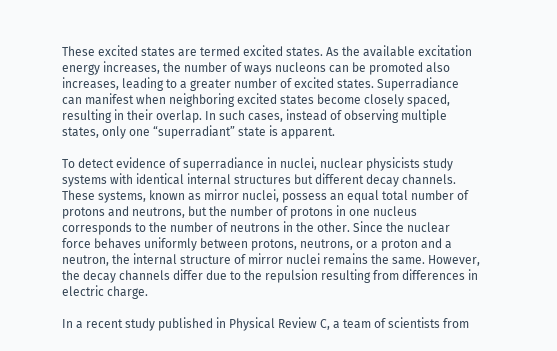These excited states are termed excited states. As the available excitation energy increases, the number of ways nucleons can be promoted also increases, leading to a greater number of excited states. Superradiance can manifest when neighboring excited states become closely spaced, resulting in their overlap. In such cases, instead of observing multiple states, only one “superradiant” state is apparent.

To detect evidence of superradiance in nuclei, nuclear physicists study systems with identical internal structures but different decay channels. These systems, known as mirror nuclei, possess an equal total number of protons and neutrons, but the number of protons in one nucleus corresponds to the number of neutrons in the other. Since the nuclear force behaves uniformly between protons, neutrons, or a proton and a neutron, the internal structure of mirror nuclei remains the same. However, the decay channels differ due to the repulsion resulting from differences in electric charge.

In a recent study published in Physical Review C, a team of scientists from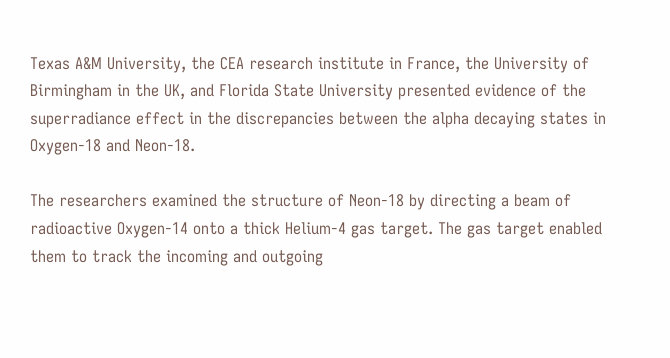Texas A&M University, the CEA research institute in France, the University of Birmingham in the UK, and Florida State University presented evidence of the superradiance effect in the discrepancies between the alpha decaying states in Oxygen-18 and Neon-18.

The researchers examined the structure of Neon-18 by directing a beam of radioactive Oxygen-14 onto a thick Helium-4 gas target. The gas target enabled them to track the incoming and outgoing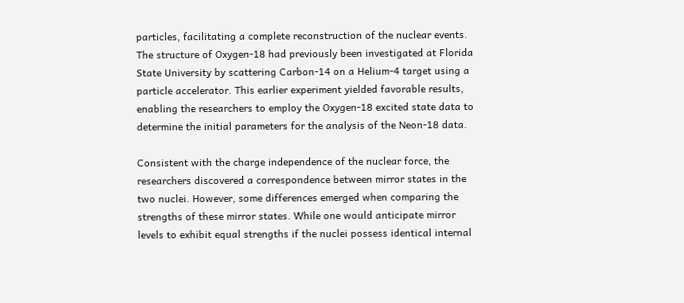particles, facilitating a complete reconstruction of the nuclear events. The structure of Oxygen-18 had previously been investigated at Florida State University by scattering Carbon-14 on a Helium-4 target using a particle accelerator. This earlier experiment yielded favorable results, enabling the researchers to employ the Oxygen-18 excited state data to determine the initial parameters for the analysis of the Neon-18 data.

Consistent with the charge independence of the nuclear force, the researchers discovered a correspondence between mirror states in the two nuclei. However, some differences emerged when comparing the strengths of these mirror states. While one would anticipate mirror levels to exhibit equal strengths if the nuclei possess identical internal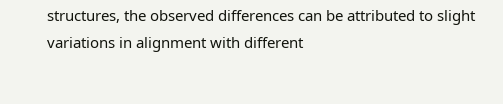structures, the observed differences can be attributed to slight variations in alignment with different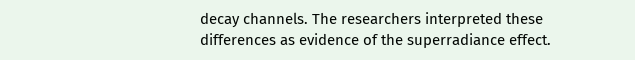decay channels. The researchers interpreted these differences as evidence of the superradiance effect.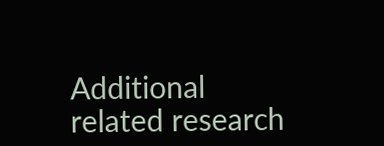Additional related research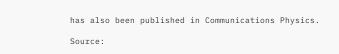has also been published in Communications Physics.

Source: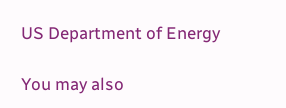US Department of Energy

You may also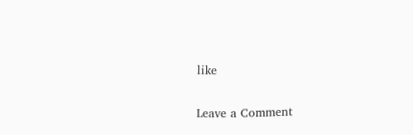like

Leave a Comment